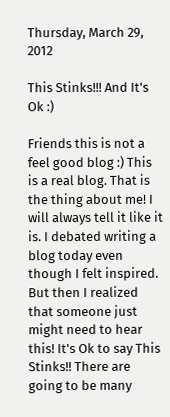Thursday, March 29, 2012

This Stinks!!! And It's Ok :)

Friends this is not a feel good blog :) This is a real blog. That is the thing about me! I will always tell it like it is. I debated writing a blog today even though I felt inspired. But then I realized that someone just might need to hear this! It's Ok to say This Stinks!! There are going to be many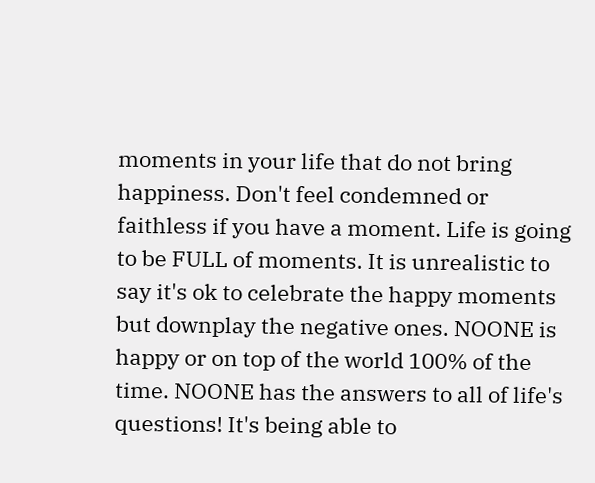moments in your life that do not bring happiness. Don't feel condemned or faithless if you have a moment. Life is going to be FULL of moments. It is unrealistic to say it's ok to celebrate the happy moments but downplay the negative ones. NOONE is happy or on top of the world 100% of the time. NOONE has the answers to all of life's questions! It's being able to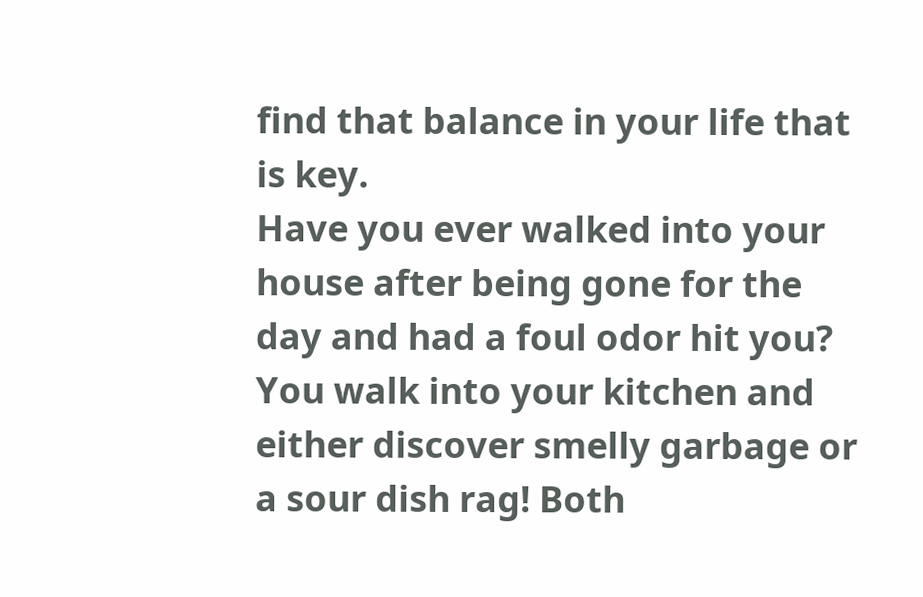find that balance in your life that is key.
Have you ever walked into your house after being gone for the day and had a foul odor hit you? You walk into your kitchen and either discover smelly garbage or a sour dish rag! Both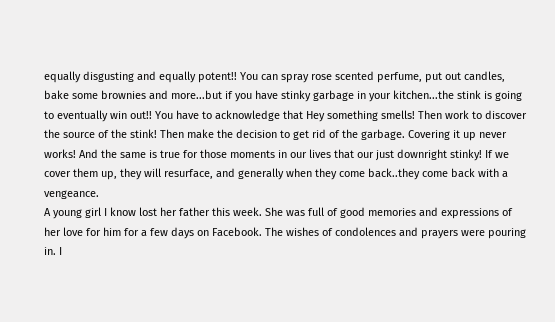equally disgusting and equally potent!! You can spray rose scented perfume, put out candles, bake some brownies and more...but if you have stinky garbage in your kitchen...the stink is going to eventually win out!! You have to acknowledge that Hey something smells! Then work to discover the source of the stink! Then make the decision to get rid of the garbage. Covering it up never works! And the same is true for those moments in our lives that our just downright stinky! If we cover them up, they will resurface, and generally when they come back..they come back with a vengeance.
A young girl I know lost her father this week. She was full of good memories and expressions of her love for him for a few days on Facebook. The wishes of condolences and prayers were pouring in. I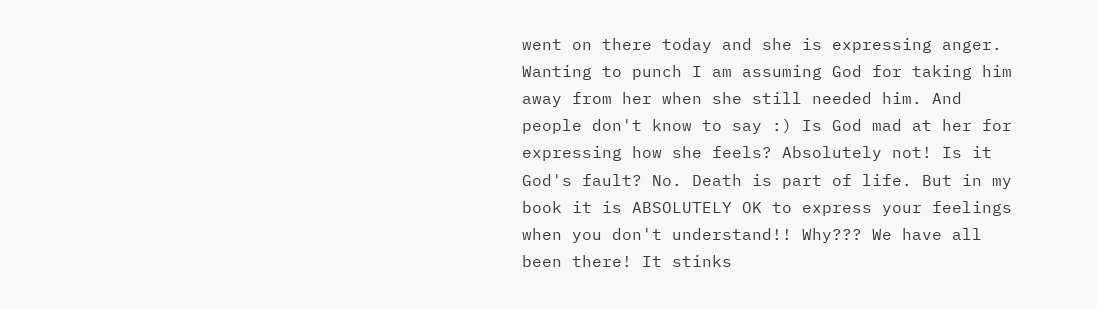went on there today and she is expressing anger. Wanting to punch I am assuming God for taking him away from her when she still needed him. And people don't know to say :) Is God mad at her for expressing how she feels? Absolutely not! Is it God's fault? No. Death is part of life. But in my book it is ABSOLUTELY OK to express your feelings when you don't understand!! Why??? We have all been there! It stinks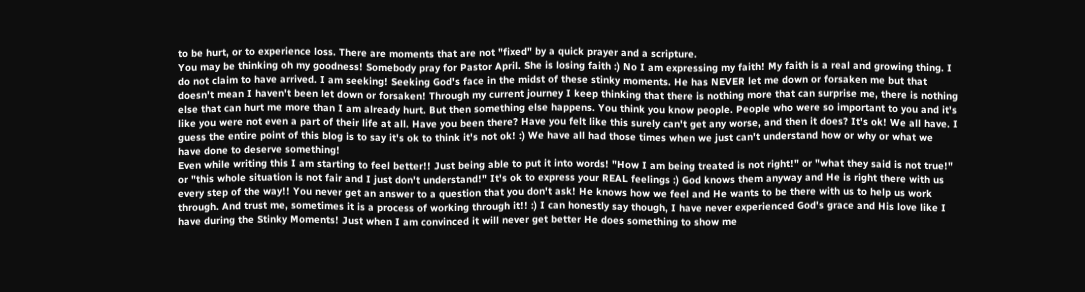to be hurt, or to experience loss. There are moments that are not "fixed" by a quick prayer and a scripture.
You may be thinking oh my goodness! Somebody pray for Pastor April. She is losing faith :) No I am expressing my faith! My faith is a real and growing thing. I do not claim to have arrived. I am seeking! Seeking God's face in the midst of these stinky moments. He has NEVER let me down or forsaken me but that doesn't mean I haven't been let down or forsaken! Through my current journey I keep thinking that there is nothing more that can surprise me, there is nothing else that can hurt me more than I am already hurt. But then something else happens. You think you know people. People who were so important to you and it's like you were not even a part of their life at all. Have you been there? Have you felt like this surely can't get any worse, and then it does? It's ok! We all have. I guess the entire point of this blog is to say it's ok to think it's not ok! :) We have all had those times when we just can't understand how or why or what we have done to deserve something!
Even while writing this I am starting to feel better!! Just being able to put it into words! "How I am being treated is not right!" or "what they said is not true!" or "this whole situation is not fair and I just don't understand!" It's ok to express your REAL feelings :) God knows them anyway and He is right there with us every step of the way!! You never get an answer to a question that you don't ask! He knows how we feel and He wants to be there with us to help us work through. And trust me, sometimes it is a process of working through it!! :) I can honestly say though, I have never experienced God's grace and His love like I have during the Stinky Moments! Just when I am convinced it will never get better He does something to show me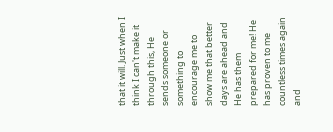that it will. Just when I think I can't make it through this, He sends someone or something to encourage me to show me that better days are ahead and He has them prepared for me! He has proven to me countless times again and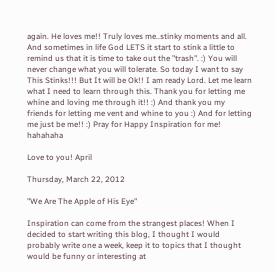again. He loves me!! Truly loves me..stinky moments and all. And sometimes in life God LETS it start to stink a little to remind us that it is time to take out the "trash". :) You will never change what you will tolerate. So today I want to say This Stinks!!! But It will be Ok!! I am ready Lord. Let me learn what I need to learn through this. Thank you for letting me whine and loving me through it!! :) And thank you my friends for letting me vent and whine to you :) And for letting me just be me!! :) Pray for Happy Inspiration for me! hahahaha

Love to you! April

Thursday, March 22, 2012

"We Are The Apple of His Eye"

Inspiration can come from the strangest places! When I decided to start writing this blog, I thought I would probably write one a week, keep it to topics that I thought would be funny or interesting at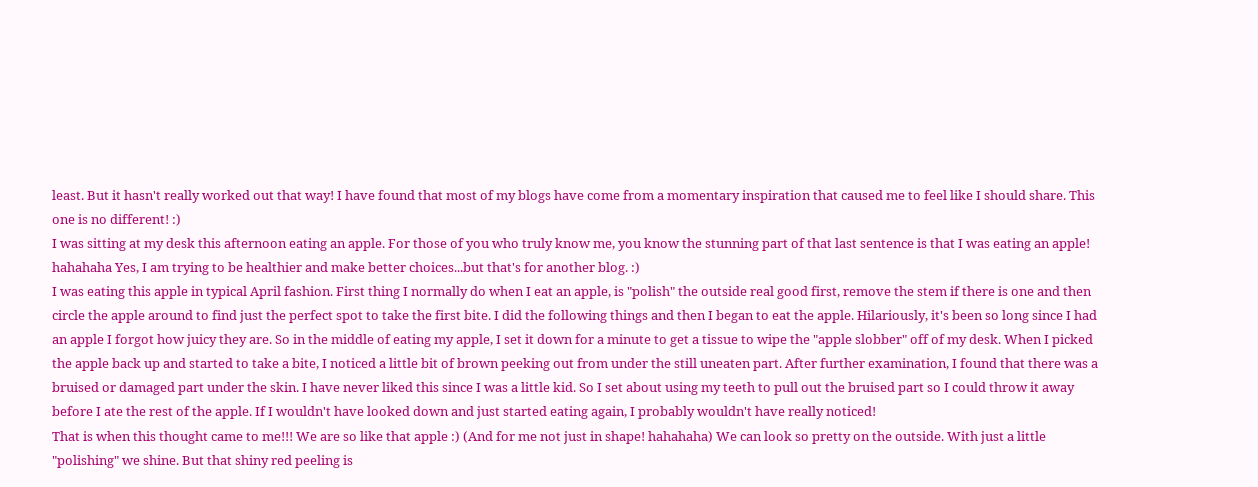least. But it hasn't really worked out that way! I have found that most of my blogs have come from a momentary inspiration that caused me to feel like I should share. This one is no different! :)
I was sitting at my desk this afternoon eating an apple. For those of you who truly know me, you know the stunning part of that last sentence is that I was eating an apple! hahahaha Yes, I am trying to be healthier and make better choices...but that's for another blog. :)
I was eating this apple in typical April fashion. First thing I normally do when I eat an apple, is "polish" the outside real good first, remove the stem if there is one and then circle the apple around to find just the perfect spot to take the first bite. I did the following things and then I began to eat the apple. Hilariously, it's been so long since I had an apple I forgot how juicy they are. So in the middle of eating my apple, I set it down for a minute to get a tissue to wipe the "apple slobber" off of my desk. When I picked the apple back up and started to take a bite, I noticed a little bit of brown peeking out from under the still uneaten part. After further examination, I found that there was a bruised or damaged part under the skin. I have never liked this since I was a little kid. So I set about using my teeth to pull out the bruised part so I could throw it away before I ate the rest of the apple. If I wouldn't have looked down and just started eating again, I probably wouldn't have really noticed!
That is when this thought came to me!!! We are so like that apple :) (And for me not just in shape! hahahaha) We can look so pretty on the outside. With just a little "polishing" we shine. But that shiny red peeling is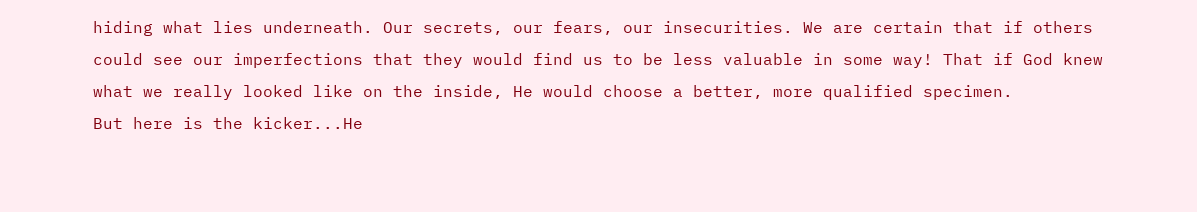hiding what lies underneath. Our secrets, our fears, our insecurities. We are certain that if others could see our imperfections that they would find us to be less valuable in some way! That if God knew what we really looked like on the inside, He would choose a better, more qualified specimen.
But here is the kicker...He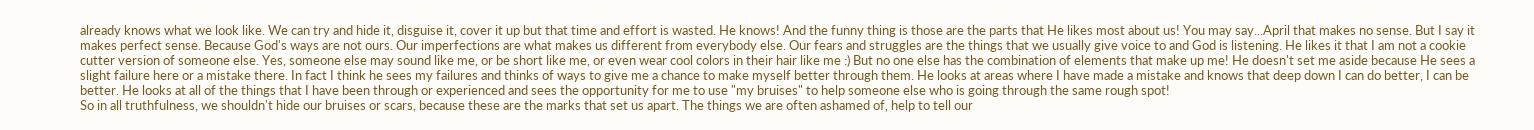already knows what we look like. We can try and hide it, disguise it, cover it up but that time and effort is wasted. He knows! And the funny thing is those are the parts that He likes most about us! You may say...April that makes no sense. But I say it makes perfect sense. Because God's ways are not ours. Our imperfections are what makes us different from everybody else. Our fears and struggles are the things that we usually give voice to and God is listening. He likes it that I am not a cookie cutter version of someone else. Yes, someone else may sound like me, or be short like me, or even wear cool colors in their hair like me :) But no one else has the combination of elements that make up me! He doesn't set me aside because He sees a slight failure here or a mistake there. In fact I think he sees my failures and thinks of ways to give me a chance to make myself better through them. He looks at areas where I have made a mistake and knows that deep down I can do better, I can be better. He looks at all of the things that I have been through or experienced and sees the opportunity for me to use "my bruises" to help someone else who is going through the same rough spot!
So in all truthfulness, we shouldn't hide our bruises or scars, because these are the marks that set us apart. The things we are often ashamed of, help to tell our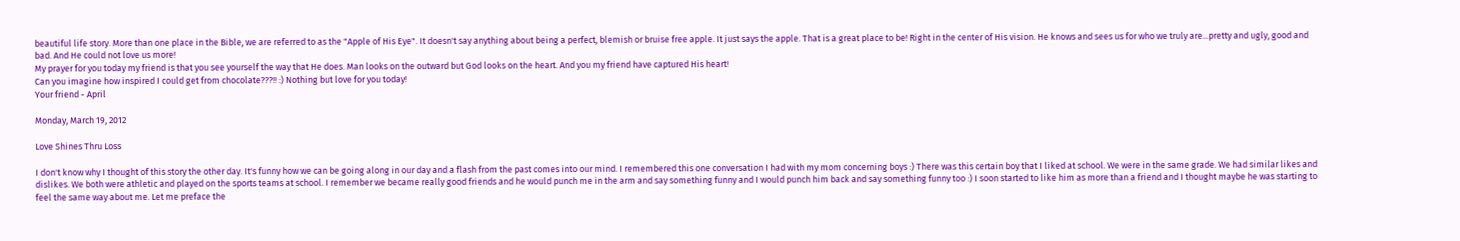beautiful life story. More than one place in the Bible, we are referred to as the "Apple of His Eye". It doesn't say anything about being a perfect, blemish or bruise free apple. It just says the apple. That is a great place to be! Right in the center of His vision. He knows and sees us for who we truly are...pretty and ugly, good and bad. And He could not love us more!
My prayer for you today my friend is that you see yourself the way that He does. Man looks on the outward but God looks on the heart. And you my friend have captured His heart!
Can you imagine how inspired I could get from chocolate???!! :) Nothing but love for you today!
Your friend - April

Monday, March 19, 2012

Love Shines Thru Loss

I don't know why I thought of this story the other day. It's funny how we can be going along in our day and a flash from the past comes into our mind. I remembered this one conversation I had with my mom concerning boys :) There was this certain boy that I liked at school. We were in the same grade. We had similar likes and dislikes. We both were athletic and played on the sports teams at school. I remember we became really good friends and he would punch me in the arm and say something funny and I would punch him back and say something funny too :) I soon started to like him as more than a friend and I thought maybe he was starting to feel the same way about me. Let me preface the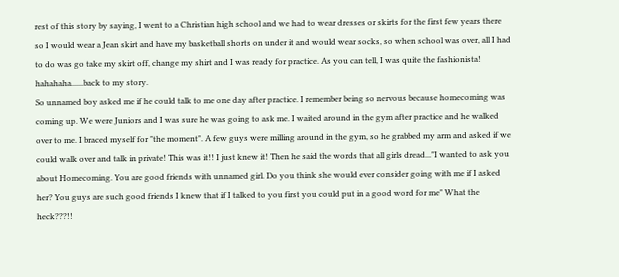rest of this story by saying, I went to a Christian high school and we had to wear dresses or skirts for the first few years there so I would wear a Jean skirt and have my basketball shorts on under it and would wear socks, so when school was over, all I had to do was go take my skirt off, change my shirt and I was ready for practice. As you can tell, I was quite the fashionista! hahahaha......back to my story.
So unnamed boy asked me if he could talk to me one day after practice. I remember being so nervous because homecoming was coming up. We were Juniors and I was sure he was going to ask me. I waited around in the gym after practice and he walked over to me. I braced myself for "the moment". A few guys were milling around in the gym, so he grabbed my arm and asked if we could walk over and talk in private! This was it!! I just knew it! Then he said the words that all girls dread..."I wanted to ask you about Homecoming. You are good friends with unnamed girl. Do you think she would ever consider going with me if I asked her? You guys are such good friends I knew that if I talked to you first you could put in a good word for me" What the heck???!!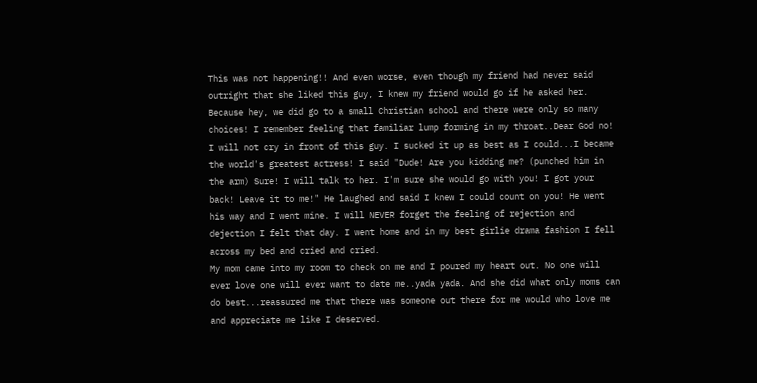This was not happening!! And even worse, even though my friend had never said outright that she liked this guy, I knew my friend would go if he asked her. Because hey, we did go to a small Christian school and there were only so many choices! I remember feeling that familiar lump forming in my throat..Dear God no! I will not cry in front of this guy. I sucked it up as best as I could...I became the world's greatest actress! I said "Dude! Are you kidding me? (punched him in the arm) Sure! I will talk to her. I'm sure she would go with you! I got your back! Leave it to me!" He laughed and said I knew I could count on you! He went his way and I went mine. I will NEVER forget the feeling of rejection and dejection I felt that day. I went home and in my best girlie drama fashion I fell across my bed and cried and cried.
My mom came into my room to check on me and I poured my heart out. No one will ever love one will ever want to date me..yada yada. And she did what only moms can do best...reassured me that there was someone out there for me would who love me and appreciate me like I deserved.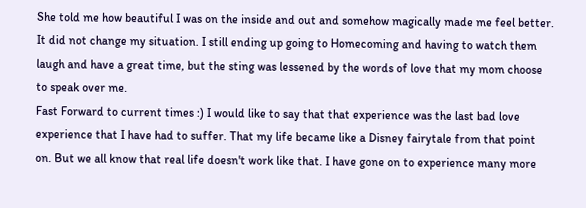She told me how beautiful I was on the inside and out and somehow magically made me feel better. It did not change my situation. I still ending up going to Homecoming and having to watch them laugh and have a great time, but the sting was lessened by the words of love that my mom choose to speak over me.
Fast Forward to current times :) I would like to say that that experience was the last bad love experience that I have had to suffer. That my life became like a Disney fairytale from that point on. But we all know that real life doesn't work like that. I have gone on to experience many more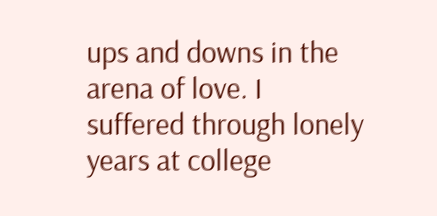ups and downs in the arena of love. I suffered through lonely years at college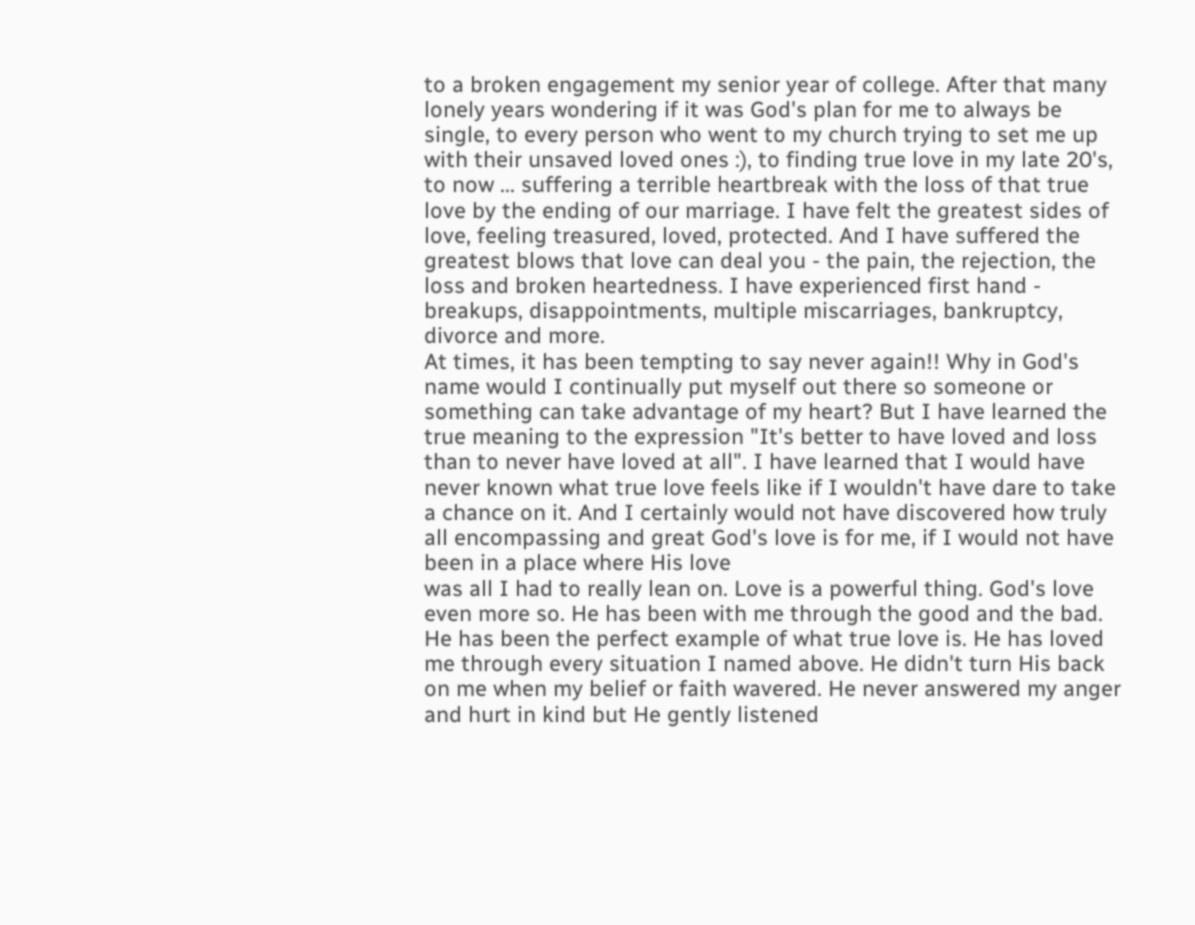to a broken engagement my senior year of college. After that many lonely years wondering if it was God's plan for me to always be single, to every person who went to my church trying to set me up with their unsaved loved ones :), to finding true love in my late 20's, to now ... suffering a terrible heartbreak with the loss of that true love by the ending of our marriage. I have felt the greatest sides of love, feeling treasured, loved, protected. And I have suffered the greatest blows that love can deal you - the pain, the rejection, the loss and broken heartedness. I have experienced first hand - breakups, disappointments, multiple miscarriages, bankruptcy, divorce and more.
At times, it has been tempting to say never again!! Why in God's name would I continually put myself out there so someone or something can take advantage of my heart? But I have learned the true meaning to the expression "It's better to have loved and loss than to never have loved at all". I have learned that I would have never known what true love feels like if I wouldn't have dare to take a chance on it. And I certainly would not have discovered how truly all encompassing and great God's love is for me, if I would not have been in a place where His love
was all I had to really lean on. Love is a powerful thing. God's love even more so. He has been with me through the good and the bad. He has been the perfect example of what true love is. He has loved me through every situation I named above. He didn't turn His back on me when my belief or faith wavered. He never answered my anger and hurt in kind but He gently listened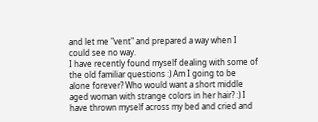and let me "vent" and prepared a way when I could see no way.
I have recently found myself dealing with some of the old familiar questions :) Am I going to be alone forever? Who would want a short middle aged woman with strange colors in her hair? :) I have thrown myself across my bed and cried and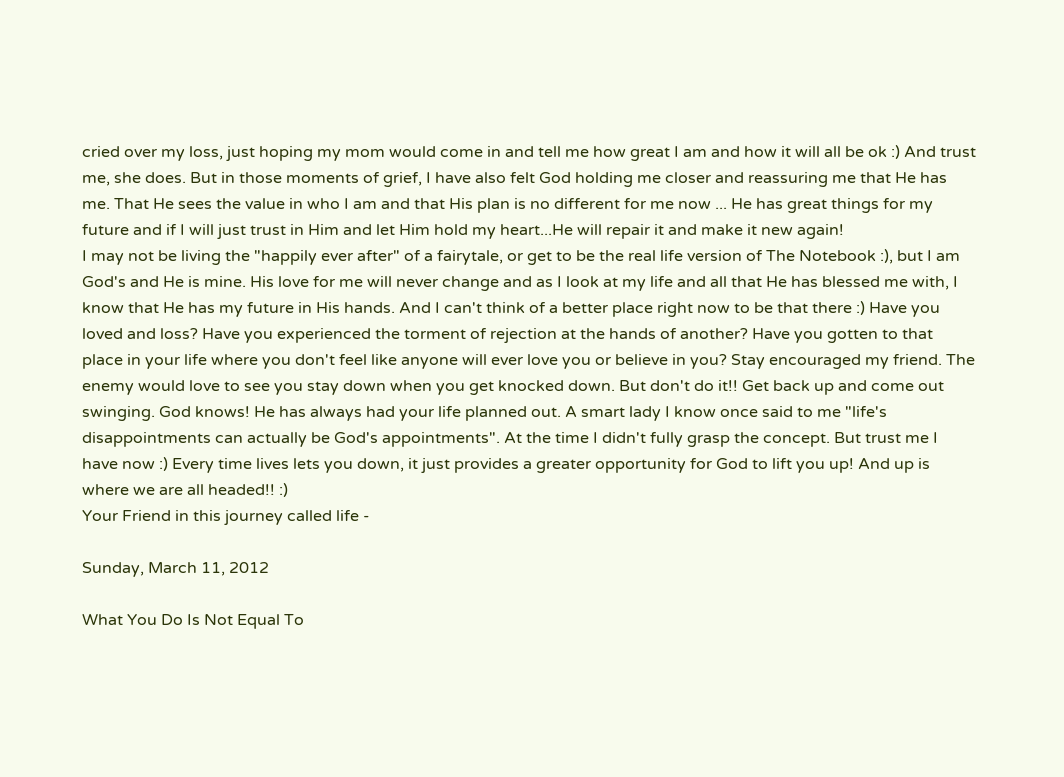cried over my loss, just hoping my mom would come in and tell me how great I am and how it will all be ok :) And trust me, she does. But in those moments of grief, I have also felt God holding me closer and reassuring me that He has me. That He sees the value in who I am and that His plan is no different for me now ... He has great things for my future and if I will just trust in Him and let Him hold my heart...He will repair it and make it new again!
I may not be living the "happily ever after" of a fairytale, or get to be the real life version of The Notebook :), but I am God's and He is mine. His love for me will never change and as I look at my life and all that He has blessed me with, I know that He has my future in His hands. And I can't think of a better place right now to be that there :) Have you loved and loss? Have you experienced the torment of rejection at the hands of another? Have you gotten to that place in your life where you don't feel like anyone will ever love you or believe in you? Stay encouraged my friend. The enemy would love to see you stay down when you get knocked down. But don't do it!! Get back up and come out swinging. God knows! He has always had your life planned out. A smart lady I know once said to me "life's disappointments can actually be God's appointments". At the time I didn't fully grasp the concept. But trust me I have now :) Every time lives lets you down, it just provides a greater opportunity for God to lift you up! And up is where we are all headed!! :)
Your Friend in this journey called life -

Sunday, March 11, 2012

What You Do Is Not Equal To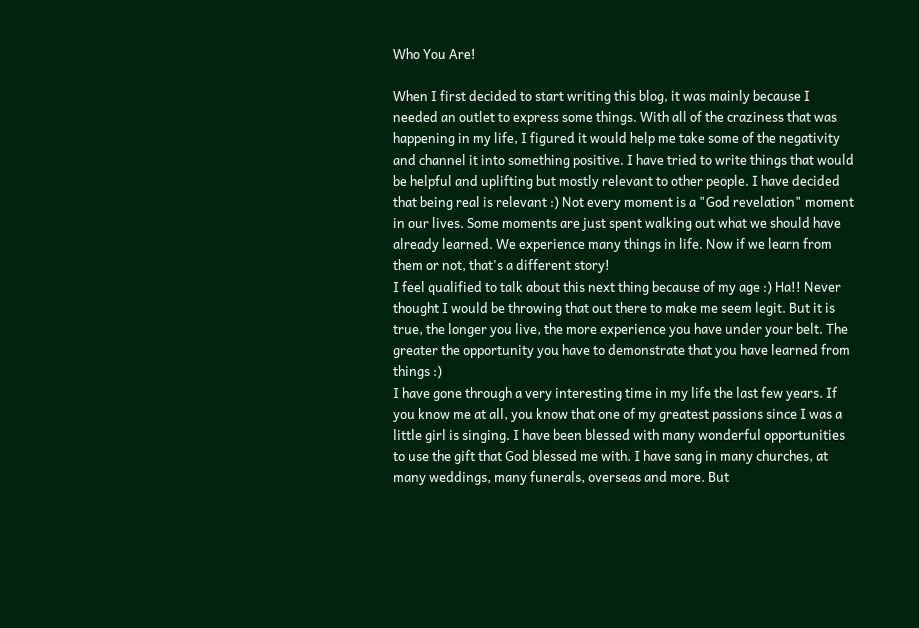Who You Are!

When I first decided to start writing this blog, it was mainly because I needed an outlet to express some things. With all of the craziness that was happening in my life, I figured it would help me take some of the negativity and channel it into something positive. I have tried to write things that would be helpful and uplifting but mostly relevant to other people. I have decided that being real is relevant :) Not every moment is a "God revelation" moment in our lives. Some moments are just spent walking out what we should have already learned. We experience many things in life. Now if we learn from them or not, that's a different story!
I feel qualified to talk about this next thing because of my age :) Ha!! Never thought I would be throwing that out there to make me seem legit. But it is true, the longer you live, the more experience you have under your belt. The greater the opportunity you have to demonstrate that you have learned from things :)
I have gone through a very interesting time in my life the last few years. If you know me at all, you know that one of my greatest passions since I was a little girl is singing. I have been blessed with many wonderful opportunities to use the gift that God blessed me with. I have sang in many churches, at many weddings, many funerals, overseas and more. But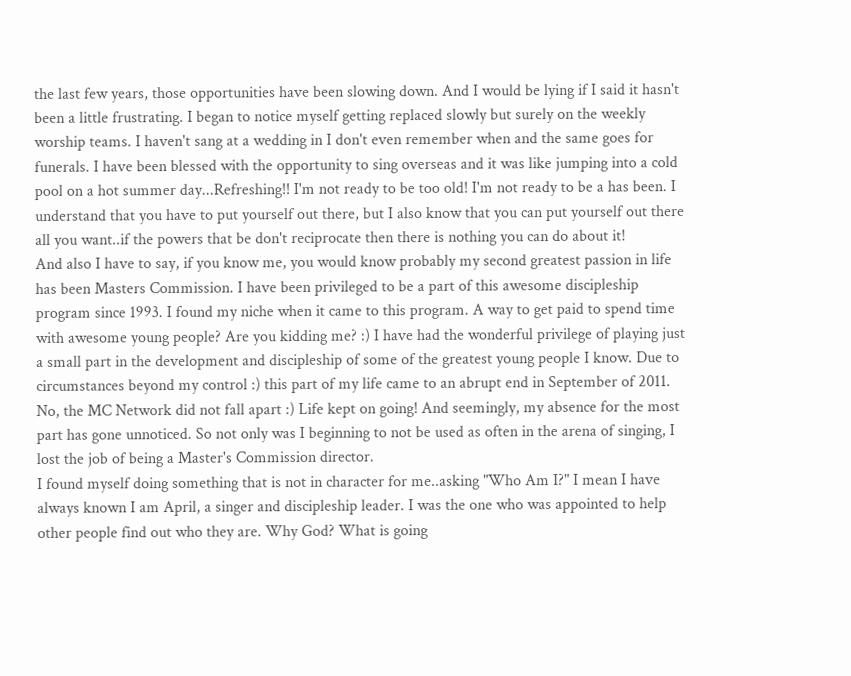the last few years, those opportunities have been slowing down. And I would be lying if I said it hasn't been a little frustrating. I began to notice myself getting replaced slowly but surely on the weekly worship teams. I haven't sang at a wedding in I don't even remember when and the same goes for funerals. I have been blessed with the opportunity to sing overseas and it was like jumping into a cold pool on a hot summer day...Refreshing!! I'm not ready to be too old! I'm not ready to be a has been. I understand that you have to put yourself out there, but I also know that you can put yourself out there all you want..if the powers that be don't reciprocate then there is nothing you can do about it!
And also I have to say, if you know me, you would know probably my second greatest passion in life has been Masters Commission. I have been privileged to be a part of this awesome discipleship program since 1993. I found my niche when it came to this program. A way to get paid to spend time with awesome young people? Are you kidding me? :) I have had the wonderful privilege of playing just a small part in the development and discipleship of some of the greatest young people I know. Due to circumstances beyond my control :) this part of my life came to an abrupt end in September of 2011. No, the MC Network did not fall apart :) Life kept on going! And seemingly, my absence for the most part has gone unnoticed. So not only was I beginning to not be used as often in the arena of singing, I lost the job of being a Master's Commission director.
I found myself doing something that is not in character for me..asking "Who Am I?" I mean I have always known I am April, a singer and discipleship leader. I was the one who was appointed to help other people find out who they are. Why God? What is going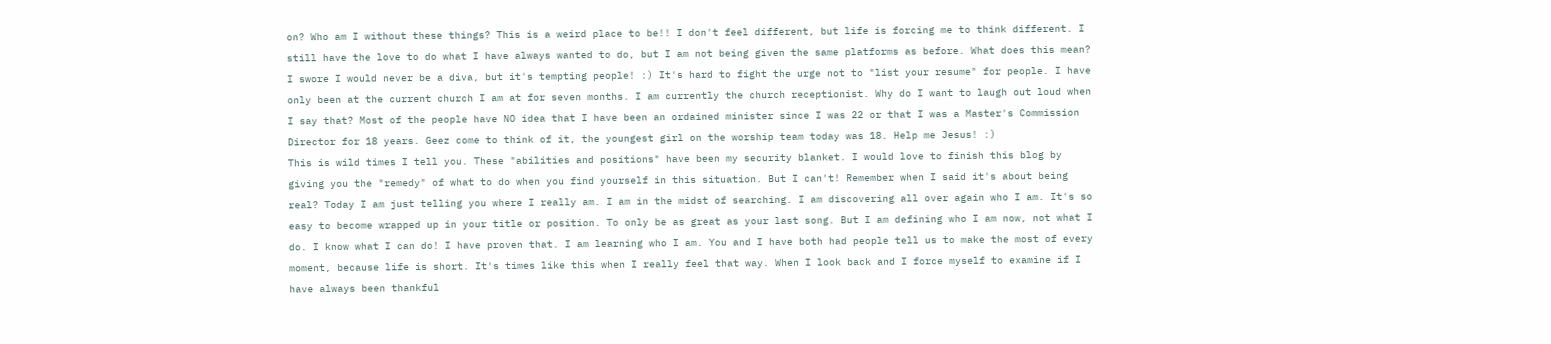on? Who am I without these things? This is a weird place to be!! I don't feel different, but life is forcing me to think different. I still have the love to do what I have always wanted to do, but I am not being given the same platforms as before. What does this mean? I swore I would never be a diva, but it's tempting people! :) It's hard to fight the urge not to "list your resume" for people. I have only been at the current church I am at for seven months. I am currently the church receptionist. Why do I want to laugh out loud when I say that? Most of the people have NO idea that I have been an ordained minister since I was 22 or that I was a Master's Commission Director for 18 years. Geez come to think of it, the youngest girl on the worship team today was 18. Help me Jesus! :)
This is wild times I tell you. These "abilities and positions" have been my security blanket. I would love to finish this blog by giving you the "remedy" of what to do when you find yourself in this situation. But I can't! Remember when I said it's about being real? Today I am just telling you where I really am. I am in the midst of searching. I am discovering all over again who I am. It's so easy to become wrapped up in your title or position. To only be as great as your last song. But I am defining who I am now, not what I do. I know what I can do! I have proven that. I am learning who I am. You and I have both had people tell us to make the most of every moment, because life is short. It's times like this when I really feel that way. When I look back and I force myself to examine if I have always been thankful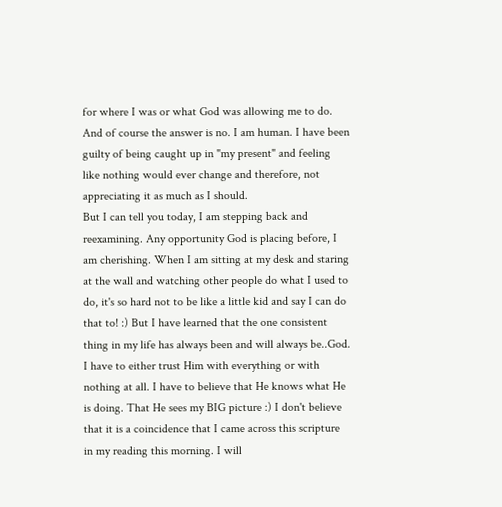for where I was or what God was allowing me to do. And of course the answer is no. I am human. I have been guilty of being caught up in "my present" and feeling like nothing would ever change and therefore, not appreciating it as much as I should.
But I can tell you today, I am stepping back and reexamining. Any opportunity God is placing before, I am cherishing. When I am sitting at my desk and staring at the wall and watching other people do what I used to do, it's so hard not to be like a little kid and say I can do that to! :) But I have learned that the one consistent thing in my life has always been and will always be..God. I have to either trust Him with everything or with nothing at all. I have to believe that He knows what He is doing. That He sees my BIG picture :) I don't believe that it is a coincidence that I came across this scripture in my reading this morning. I will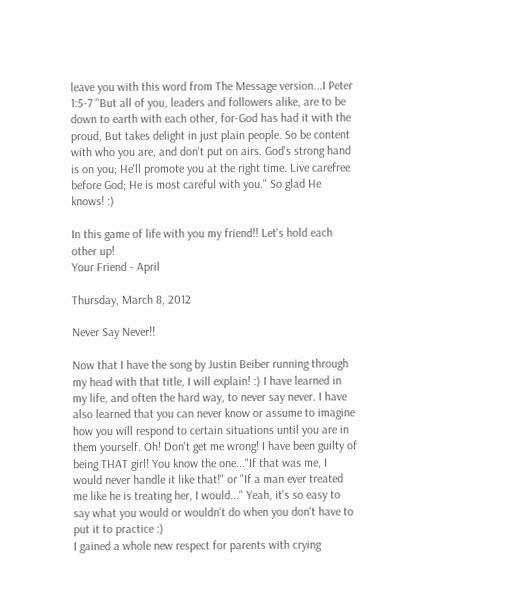leave you with this word from The Message version...I Peter 1:5-7 "But all of you, leaders and followers alike, are to be down to earth with each other, for-God has had it with the proud, But takes delight in just plain people. So be content with who you are, and don't put on airs. God's strong hand is on you; He'll promote you at the right time. Live carefree before God; He is most careful with you." So glad He knows! :)

In this game of life with you my friend!! Let's hold each other up!
Your Friend - April

Thursday, March 8, 2012

Never Say Never!!

Now that I have the song by Justin Beiber running through my head with that title, I will explain! :) I have learned in my life, and often the hard way, to never say never. I have also learned that you can never know or assume to imagine how you will respond to certain situations until you are in them yourself. Oh! Don't get me wrong! I have been guilty of being THAT girl! You know the one..."If that was me, I would never handle it like that!" or "If a man ever treated me like he is treating her, I would..." Yeah, it's so easy to say what you would or wouldn't do when you don't have to put it to practice :)
I gained a whole new respect for parents with crying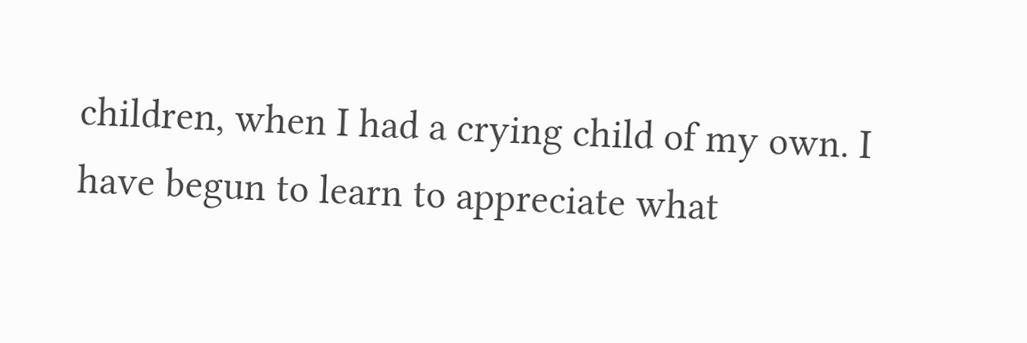children, when I had a crying child of my own. I have begun to learn to appreciate what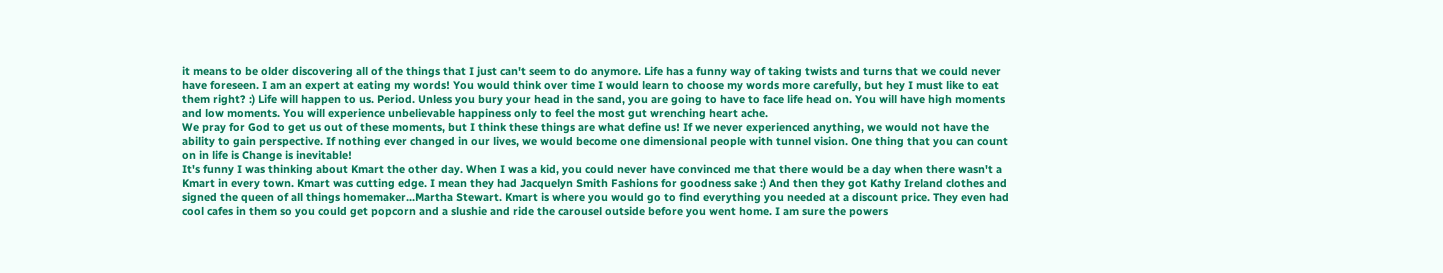it means to be older discovering all of the things that I just can't seem to do anymore. Life has a funny way of taking twists and turns that we could never have foreseen. I am an expert at eating my words! You would think over time I would learn to choose my words more carefully, but hey I must like to eat them right? :) Life will happen to us. Period. Unless you bury your head in the sand, you are going to have to face life head on. You will have high moments and low moments. You will experience unbelievable happiness only to feel the most gut wrenching heart ache.
We pray for God to get us out of these moments, but I think these things are what define us! If we never experienced anything, we would not have the ability to gain perspective. If nothing ever changed in our lives, we would become one dimensional people with tunnel vision. One thing that you can count on in life is Change is inevitable!
It's funny I was thinking about Kmart the other day. When I was a kid, you could never have convinced me that there would be a day when there wasn't a Kmart in every town. Kmart was cutting edge. I mean they had Jacquelyn Smith Fashions for goodness sake :) And then they got Kathy Ireland clothes and signed the queen of all things homemaker...Martha Stewart. Kmart is where you would go to find everything you needed at a discount price. They even had cool cafes in them so you could get popcorn and a slushie and ride the carousel outside before you went home. I am sure the powers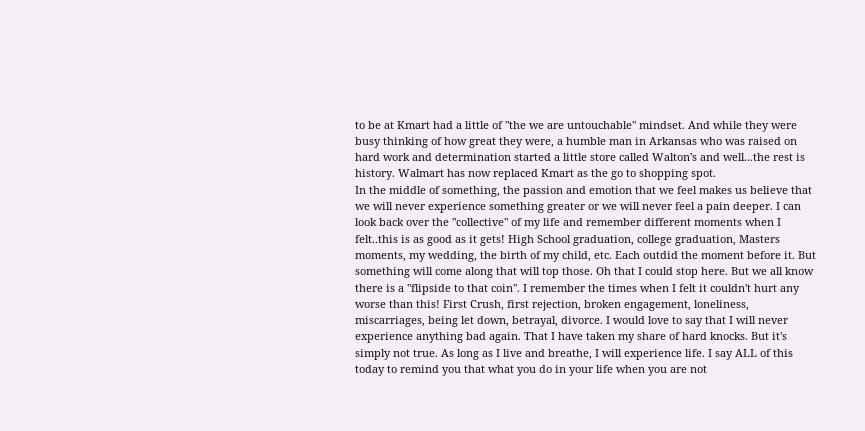to be at Kmart had a little of "the we are untouchable" mindset. And while they were busy thinking of how great they were, a humble man in Arkansas who was raised on hard work and determination started a little store called Walton's and well...the rest is history. Walmart has now replaced Kmart as the go to shopping spot.
In the middle of something, the passion and emotion that we feel makes us believe that we will never experience something greater or we will never feel a pain deeper. I can look back over the "collective" of my life and remember different moments when I felt..this is as good as it gets! High School graduation, college graduation, Masters moments, my wedding, the birth of my child, etc. Each outdid the moment before it. But something will come along that will top those. Oh that I could stop here. But we all know there is a "flipside to that coin". I remember the times when I felt it couldn't hurt any worse than this! First Crush, first rejection, broken engagement, loneliness, miscarriages, being let down, betrayal, divorce. I would love to say that I will never experience anything bad again. That I have taken my share of hard knocks. But it's simply not true. As long as I live and breathe, I will experience life. I say ALL of this today to remind you that what you do in your life when you are not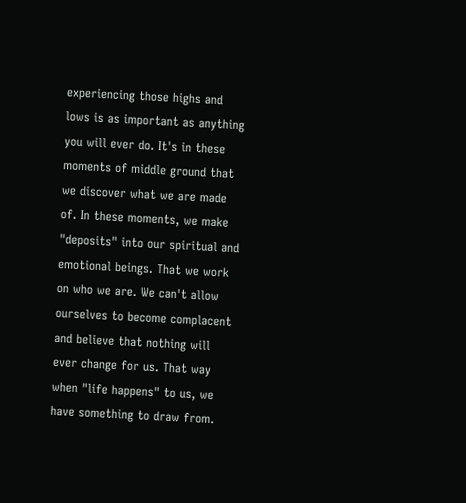experiencing those highs and lows is as important as anything you will ever do. It's in these moments of middle ground that we discover what we are made of. In these moments, we make "deposits" into our spiritual and emotional beings. That we work on who we are. We can't allow ourselves to become complacent and believe that nothing will ever change for us. That way when "life happens" to us, we have something to draw from.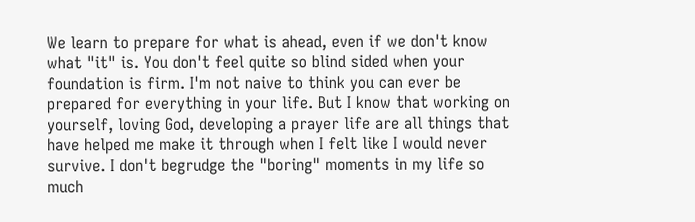We learn to prepare for what is ahead, even if we don't know what "it" is. You don't feel quite so blind sided when your foundation is firm. I'm not naive to think you can ever be prepared for everything in your life. But I know that working on yourself, loving God, developing a prayer life are all things that have helped me make it through when I felt like I would never survive. I don't begrudge the "boring" moments in my life so much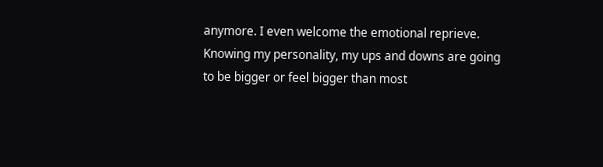anymore. I even welcome the emotional reprieve. Knowing my personality, my ups and downs are going to be bigger or feel bigger than most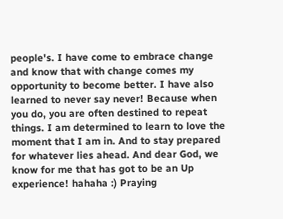people's. I have come to embrace change and know that with change comes my opportunity to become better. I have also learned to never say never! Because when you do, you are often destined to repeat things. I am determined to learn to love the moment that I am in. And to stay prepared for whatever lies ahead. And dear God, we know for me that has got to be an Up experience! hahaha :) Praying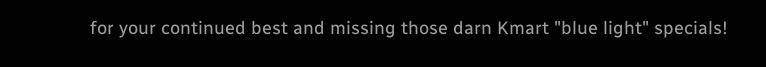for your continued best and missing those darn Kmart "blue light" specials!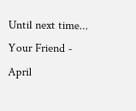Until next time...
Your Friend - April